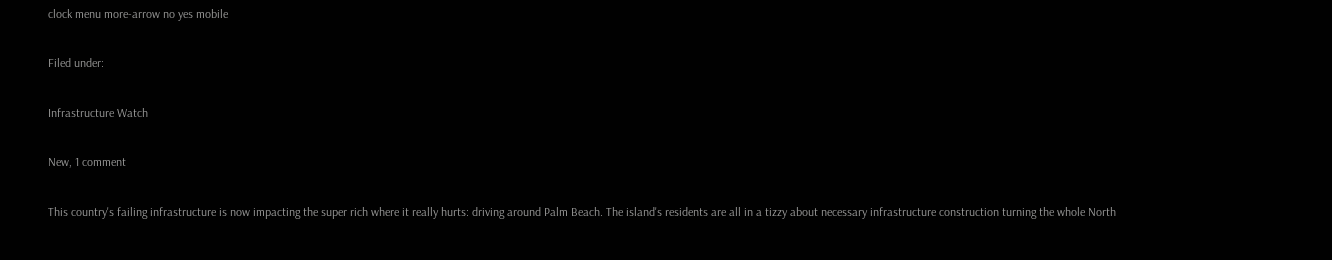clock menu more-arrow no yes mobile

Filed under:

Infrastructure Watch

New, 1 comment

This country's failing infrastructure is now impacting the super rich where it really hurts: driving around Palm Beach. The island's residents are all in a tizzy about necessary infrastructure construction turning the whole North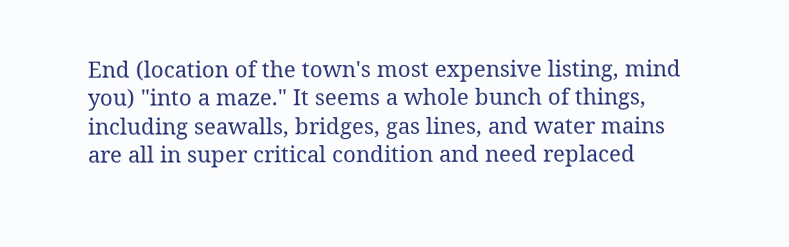End (location of the town's most expensive listing, mind you) "into a maze." It seems a whole bunch of things, including seawalls, bridges, gas lines, and water mains are all in super critical condition and need replaced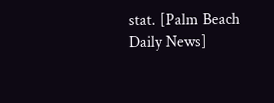stat. [Palm Beach Daily News]